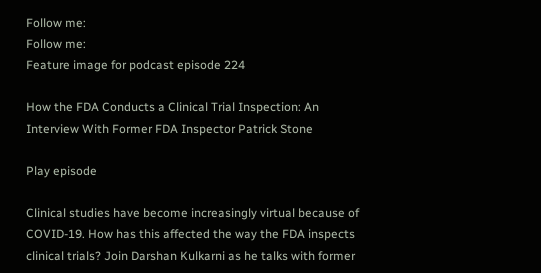Follow me:
Follow me:
Feature image for podcast episode 224

How the FDA Conducts a Clinical Trial Inspection: An Interview With Former FDA Inspector Patrick Stone

Play episode

Clinical studies have become increasingly virtual because of COVID-19. How has this affected the way the FDA inspects clinical trials? Join Darshan Kulkarni as he talks with former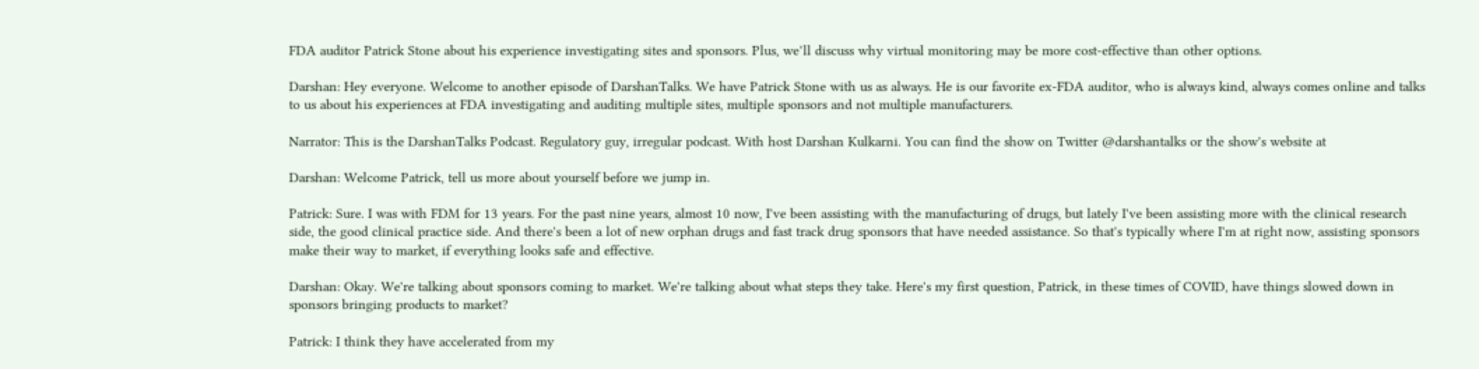FDA auditor Patrick Stone about his experience investigating sites and sponsors. Plus, we’ll discuss why virtual monitoring may be more cost-effective than other options.

Darshan: Hey everyone. Welcome to another episode of DarshanTalks. We have Patrick Stone with us as always. He is our favorite ex-FDA auditor, who is always kind, always comes online and talks to us about his experiences at FDA investigating and auditing multiple sites, multiple sponsors and not multiple manufacturers.

Narrator: This is the DarshanTalks Podcast. Regulatory guy, irregular podcast. With host Darshan Kulkarni. You can find the show on Twitter @darshantalks or the show's website at

Darshan: Welcome Patrick, tell us more about yourself before we jump in.

Patrick: Sure. I was with FDM for 13 years. For the past nine years, almost 10 now, I've been assisting with the manufacturing of drugs, but lately I've been assisting more with the clinical research side, the good clinical practice side. And there's been a lot of new orphan drugs and fast track drug sponsors that have needed assistance. So that's typically where I'm at right now, assisting sponsors make their way to market, if everything looks safe and effective.

Darshan: Okay. We're talking about sponsors coming to market. We're talking about what steps they take. Here's my first question, Patrick, in these times of COVID, have things slowed down in sponsors bringing products to market?

Patrick: I think they have accelerated from my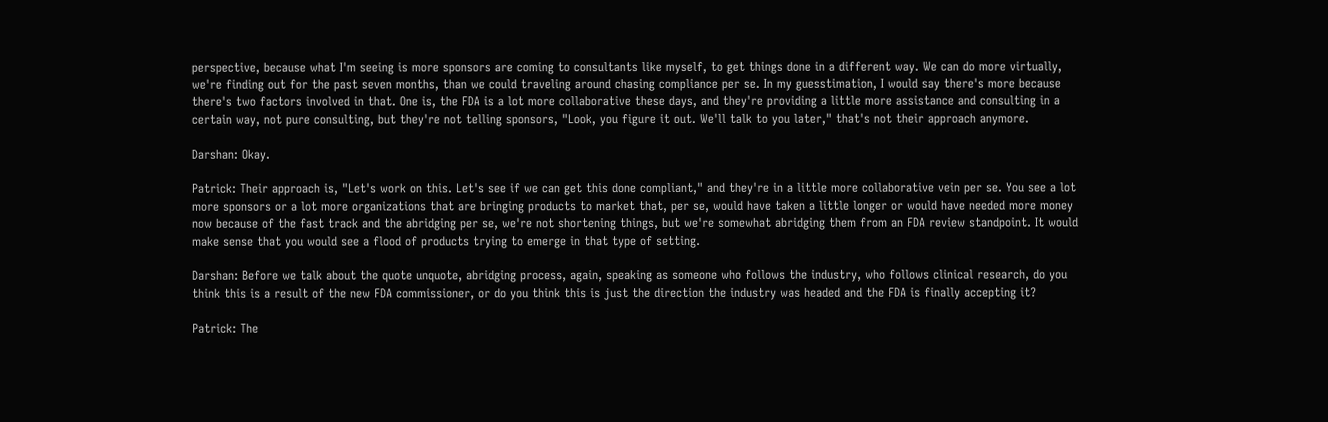perspective, because what I'm seeing is more sponsors are coming to consultants like myself, to get things done in a different way. We can do more virtually, we're finding out for the past seven months, than we could traveling around chasing compliance per se. In my guesstimation, I would say there's more because there's two factors involved in that. One is, the FDA is a lot more collaborative these days, and they're providing a little more assistance and consulting in a certain way, not pure consulting, but they're not telling sponsors, "Look, you figure it out. We'll talk to you later," that's not their approach anymore.

Darshan: Okay.

Patrick: Their approach is, "Let's work on this. Let's see if we can get this done compliant," and they're in a little more collaborative vein per se. You see a lot more sponsors or a lot more organizations that are bringing products to market that, per se, would have taken a little longer or would have needed more money now because of the fast track and the abridging per se, we're not shortening things, but we're somewhat abridging them from an FDA review standpoint. It would make sense that you would see a flood of products trying to emerge in that type of setting.

Darshan: Before we talk about the quote unquote, abridging process, again, speaking as someone who follows the industry, who follows clinical research, do you think this is a result of the new FDA commissioner, or do you think this is just the direction the industry was headed and the FDA is finally accepting it?

Patrick: The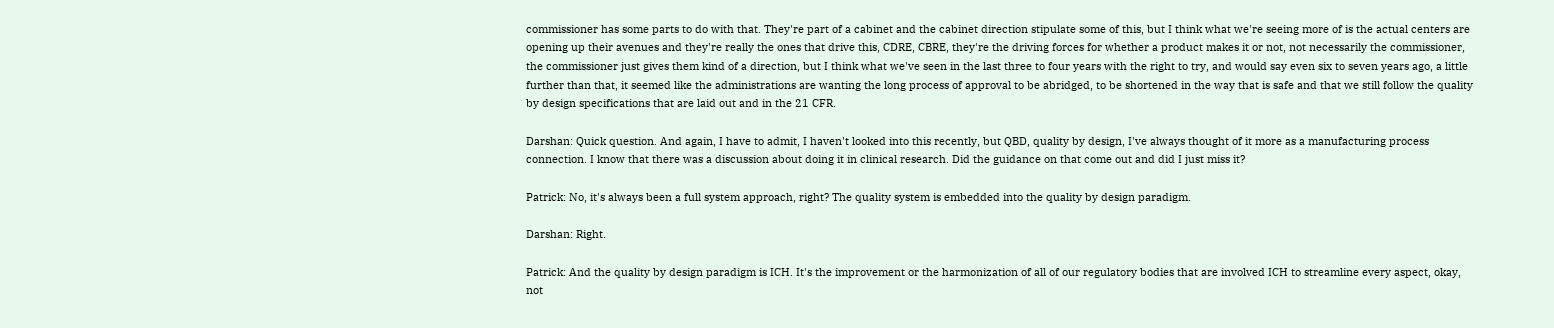commissioner has some parts to do with that. They're part of a cabinet and the cabinet direction stipulate some of this, but I think what we're seeing more of is the actual centers are opening up their avenues and they're really the ones that drive this, CDRE, CBRE, they're the driving forces for whether a product makes it or not, not necessarily the commissioner, the commissioner just gives them kind of a direction, but I think what we've seen in the last three to four years with the right to try, and would say even six to seven years ago, a little further than that, it seemed like the administrations are wanting the long process of approval to be abridged, to be shortened in the way that is safe and that we still follow the quality by design specifications that are laid out and in the 21 CFR.

Darshan: Quick question. And again, I have to admit, I haven't looked into this recently, but QBD, quality by design, I've always thought of it more as a manufacturing process connection. I know that there was a discussion about doing it in clinical research. Did the guidance on that come out and did I just miss it?

Patrick: No, it's always been a full system approach, right? The quality system is embedded into the quality by design paradigm.

Darshan: Right.

Patrick: And the quality by design paradigm is ICH. It's the improvement or the harmonization of all of our regulatory bodies that are involved ICH to streamline every aspect, okay, not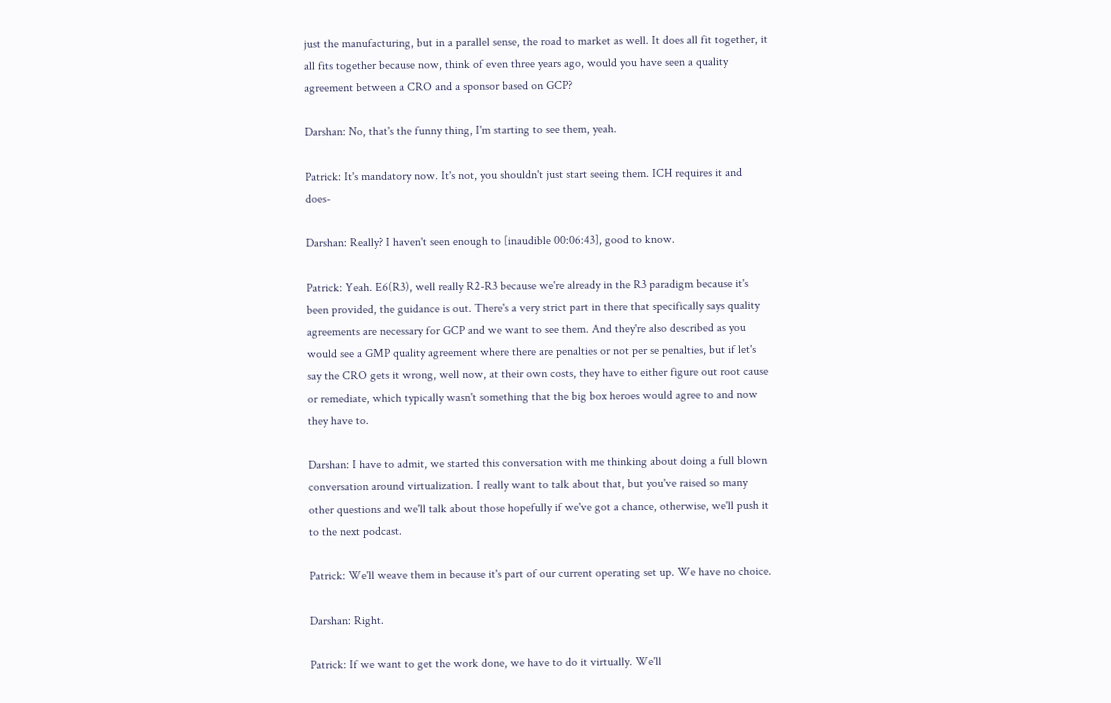just the manufacturing, but in a parallel sense, the road to market as well. It does all fit together, it all fits together because now, think of even three years ago, would you have seen a quality agreement between a CRO and a sponsor based on GCP?

Darshan: No, that's the funny thing, I'm starting to see them, yeah.

Patrick: It's mandatory now. It's not, you shouldn't just start seeing them. ICH requires it and does-

Darshan: Really? I haven't seen enough to [inaudible 00:06:43], good to know.

Patrick: Yeah. E6(R3), well really R2-R3 because we're already in the R3 paradigm because it's been provided, the guidance is out. There's a very strict part in there that specifically says quality agreements are necessary for GCP and we want to see them. And they're also described as you would see a GMP quality agreement where there are penalties or not per se penalties, but if let's say the CRO gets it wrong, well now, at their own costs, they have to either figure out root cause or remediate, which typically wasn't something that the big box heroes would agree to and now they have to.

Darshan: I have to admit, we started this conversation with me thinking about doing a full blown conversation around virtualization. I really want to talk about that, but you've raised so many other questions and we'll talk about those hopefully if we've got a chance, otherwise, we'll push it to the next podcast.

Patrick: We'll weave them in because it's part of our current operating set up. We have no choice.

Darshan: Right.

Patrick: If we want to get the work done, we have to do it virtually. We'll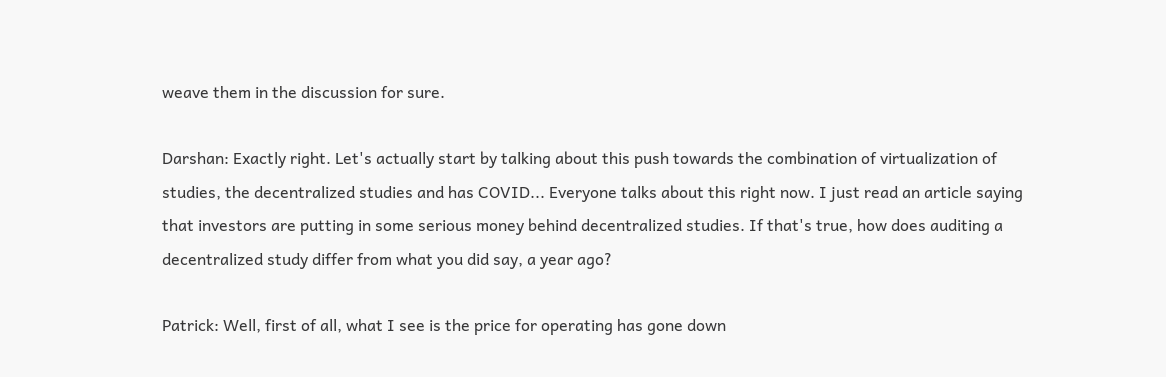weave them in the discussion for sure.

Darshan: Exactly right. Let's actually start by talking about this push towards the combination of virtualization of studies, the decentralized studies and has COVID... Everyone talks about this right now. I just read an article saying that investors are putting in some serious money behind decentralized studies. If that's true, how does auditing a decentralized study differ from what you did say, a year ago?

Patrick: Well, first of all, what I see is the price for operating has gone down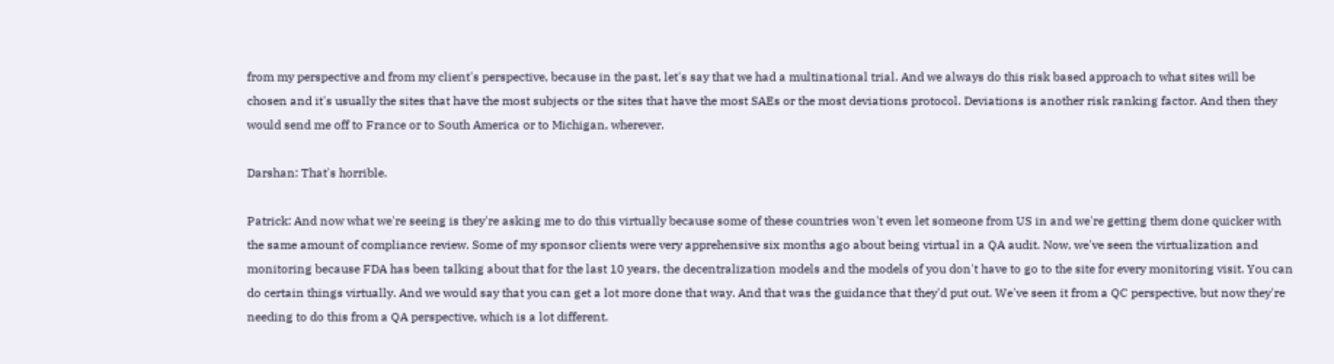from my perspective and from my client's perspective, because in the past, let's say that we had a multinational trial. And we always do this risk based approach to what sites will be chosen and it's usually the sites that have the most subjects or the sites that have the most SAEs or the most deviations protocol. Deviations is another risk ranking factor. And then they would send me off to France or to South America or to Michigan, wherever.

Darshan: That's horrible.

Patrick: And now what we're seeing is they're asking me to do this virtually because some of these countries won't even let someone from US in and we're getting them done quicker with the same amount of compliance review. Some of my sponsor clients were very apprehensive six months ago about being virtual in a QA audit. Now, we've seen the virtualization and monitoring because FDA has been talking about that for the last 10 years, the decentralization models and the models of you don't have to go to the site for every monitoring visit. You can do certain things virtually. And we would say that you can get a lot more done that way. And that was the guidance that they'd put out. We've seen it from a QC perspective, but now they're needing to do this from a QA perspective, which is a lot different.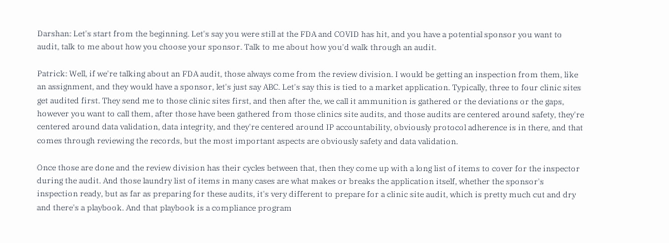Darshan: Let's start from the beginning. Let's say you were still at the FDA and COVID has hit, and you have a potential sponsor you want to audit, talk to me about how you choose your sponsor. Talk to me about how you'd walk through an audit.

Patrick: Well, if we're talking about an FDA audit, those always come from the review division. I would be getting an inspection from them, like an assignment, and they would have a sponsor, let's just say ABC. Let's say this is tied to a market application. Typically, three to four clinic sites get audited first. They send me to those clinic sites first, and then after the, we call it ammunition is gathered or the deviations or the gaps, however you want to call them, after those have been gathered from those clinics site audits, and those audits are centered around safety, they're centered around data validation, data integrity, and they're centered around IP accountability, obviously protocol adherence is in there, and that comes through reviewing the records, but the most important aspects are obviously safety and data validation.

Once those are done and the review division has their cycles between that, then they come up with a long list of items to cover for the inspector during the audit. And those laundry list of items in many cases are what makes or breaks the application itself, whether the sponsor's inspection ready, but as far as preparing for these audits, it's very different to prepare for a clinic site audit, which is pretty much cut and dry and there's a playbook. And that playbook is a compliance program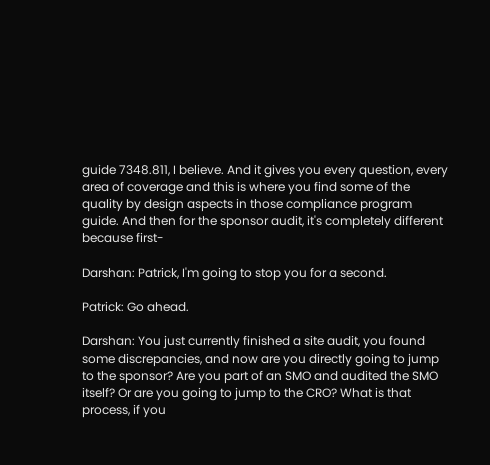guide 7348.811, I believe. And it gives you every question, every area of coverage and this is where you find some of the quality by design aspects in those compliance program guide. And then for the sponsor audit, it's completely different because first-

Darshan: Patrick, I'm going to stop you for a second.

Patrick: Go ahead.

Darshan: You just currently finished a site audit, you found some discrepancies, and now are you directly going to jump to the sponsor? Are you part of an SMO and audited the SMO itself? Or are you going to jump to the CRO? What is that process, if you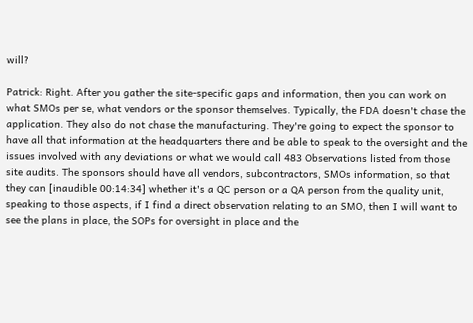will?

Patrick: Right. After you gather the site-specific gaps and information, then you can work on what SMOs per se, what vendors or the sponsor themselves. Typically, the FDA doesn't chase the application. They also do not chase the manufacturing. They're going to expect the sponsor to have all that information at the headquarters there and be able to speak to the oversight and the issues involved with any deviations or what we would call 483 Observations listed from those site audits. The sponsors should have all vendors, subcontractors, SMOs information, so that they can [inaudible 00:14:34] whether it's a QC person or a QA person from the quality unit, speaking to those aspects, if I find a direct observation relating to an SMO, then I will want to see the plans in place, the SOPs for oversight in place and the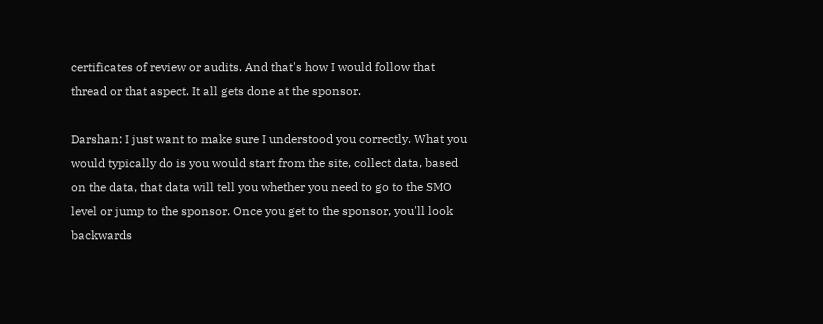certificates of review or audits. And that's how I would follow that thread or that aspect. It all gets done at the sponsor.

Darshan: I just want to make sure I understood you correctly. What you would typically do is you would start from the site, collect data, based on the data, that data will tell you whether you need to go to the SMO level or jump to the sponsor. Once you get to the sponsor, you'll look backwards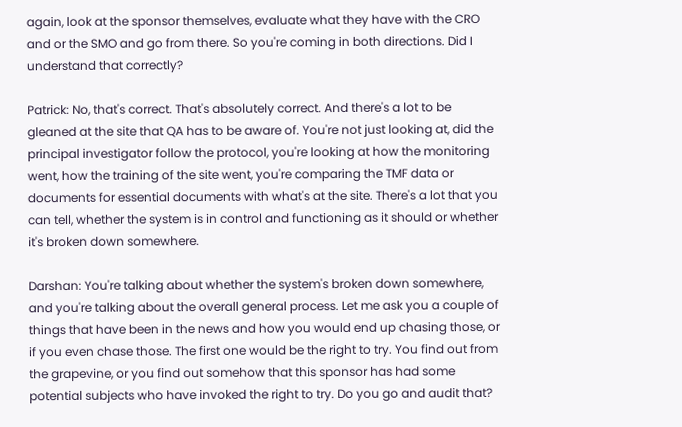again, look at the sponsor themselves, evaluate what they have with the CRO and or the SMO and go from there. So you're coming in both directions. Did I understand that correctly?

Patrick: No, that's correct. That's absolutely correct. And there's a lot to be gleaned at the site that QA has to be aware of. You're not just looking at, did the principal investigator follow the protocol, you're looking at how the monitoring went, how the training of the site went, you're comparing the TMF data or documents for essential documents with what's at the site. There's a lot that you can tell, whether the system is in control and functioning as it should or whether it's broken down somewhere.

Darshan: You're talking about whether the system's broken down somewhere, and you're talking about the overall general process. Let me ask you a couple of things that have been in the news and how you would end up chasing those, or if you even chase those. The first one would be the right to try. You find out from the grapevine, or you find out somehow that this sponsor has had some potential subjects who have invoked the right to try. Do you go and audit that?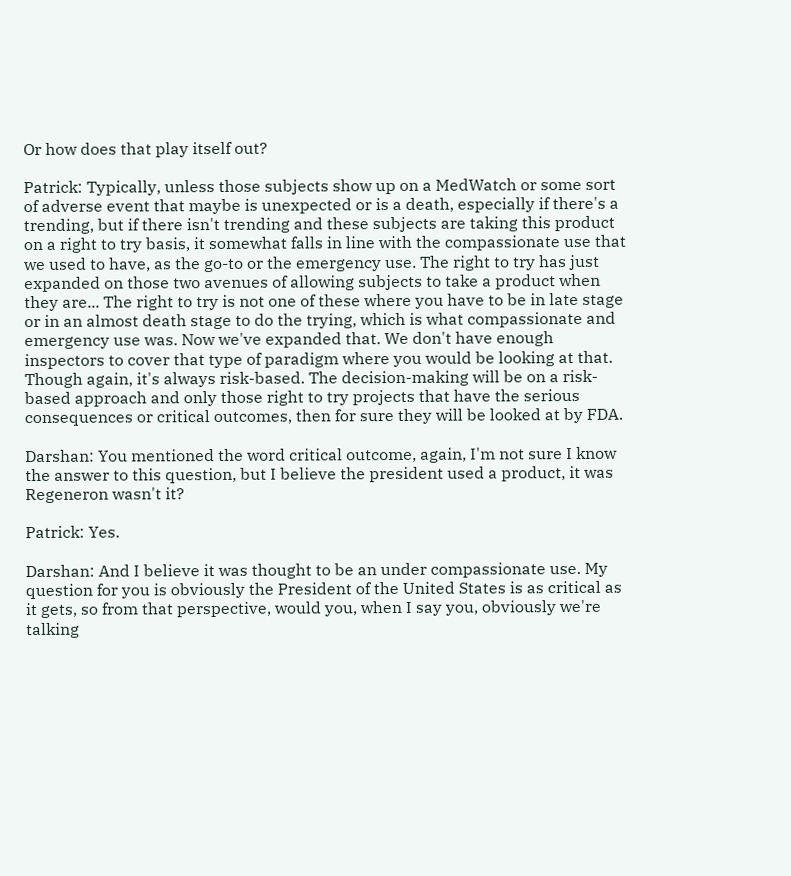Or how does that play itself out?

Patrick: Typically, unless those subjects show up on a MedWatch or some sort of adverse event that maybe is unexpected or is a death, especially if there's a trending, but if there isn't trending and these subjects are taking this product on a right to try basis, it somewhat falls in line with the compassionate use that we used to have, as the go-to or the emergency use. The right to try has just expanded on those two avenues of allowing subjects to take a product when they are... The right to try is not one of these where you have to be in late stage or in an almost death stage to do the trying, which is what compassionate and emergency use was. Now we've expanded that. We don't have enough inspectors to cover that type of paradigm where you would be looking at that. Though again, it's always risk-based. The decision-making will be on a risk-based approach and only those right to try projects that have the serious consequences or critical outcomes, then for sure they will be looked at by FDA.

Darshan: You mentioned the word critical outcome, again, I'm not sure I know the answer to this question, but I believe the president used a product, it was Regeneron wasn't it?

Patrick: Yes.

Darshan: And I believe it was thought to be an under compassionate use. My question for you is obviously the President of the United States is as critical as it gets, so from that perspective, would you, when I say you, obviously we're talking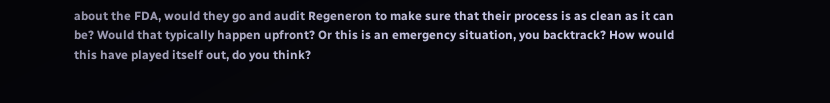about the FDA, would they go and audit Regeneron to make sure that their process is as clean as it can be? Would that typically happen upfront? Or this is an emergency situation, you backtrack? How would this have played itself out, do you think?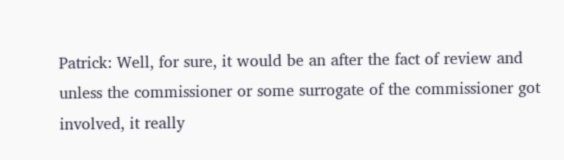Patrick: Well, for sure, it would be an after the fact of review and unless the commissioner or some surrogate of the commissioner got involved, it really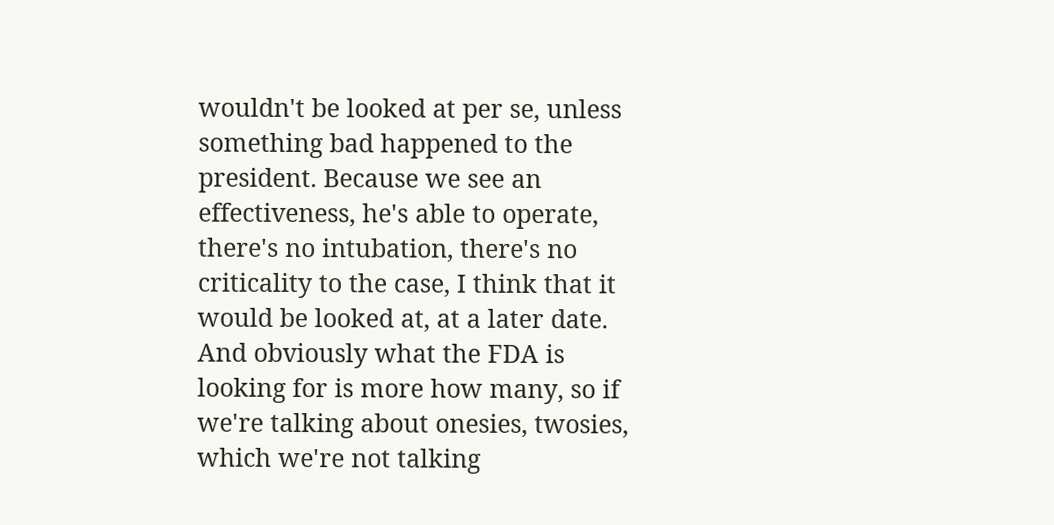wouldn't be looked at per se, unless something bad happened to the president. Because we see an effectiveness, he's able to operate, there's no intubation, there's no criticality to the case, I think that it would be looked at, at a later date. And obviously what the FDA is looking for is more how many, so if we're talking about onesies, twosies, which we're not talking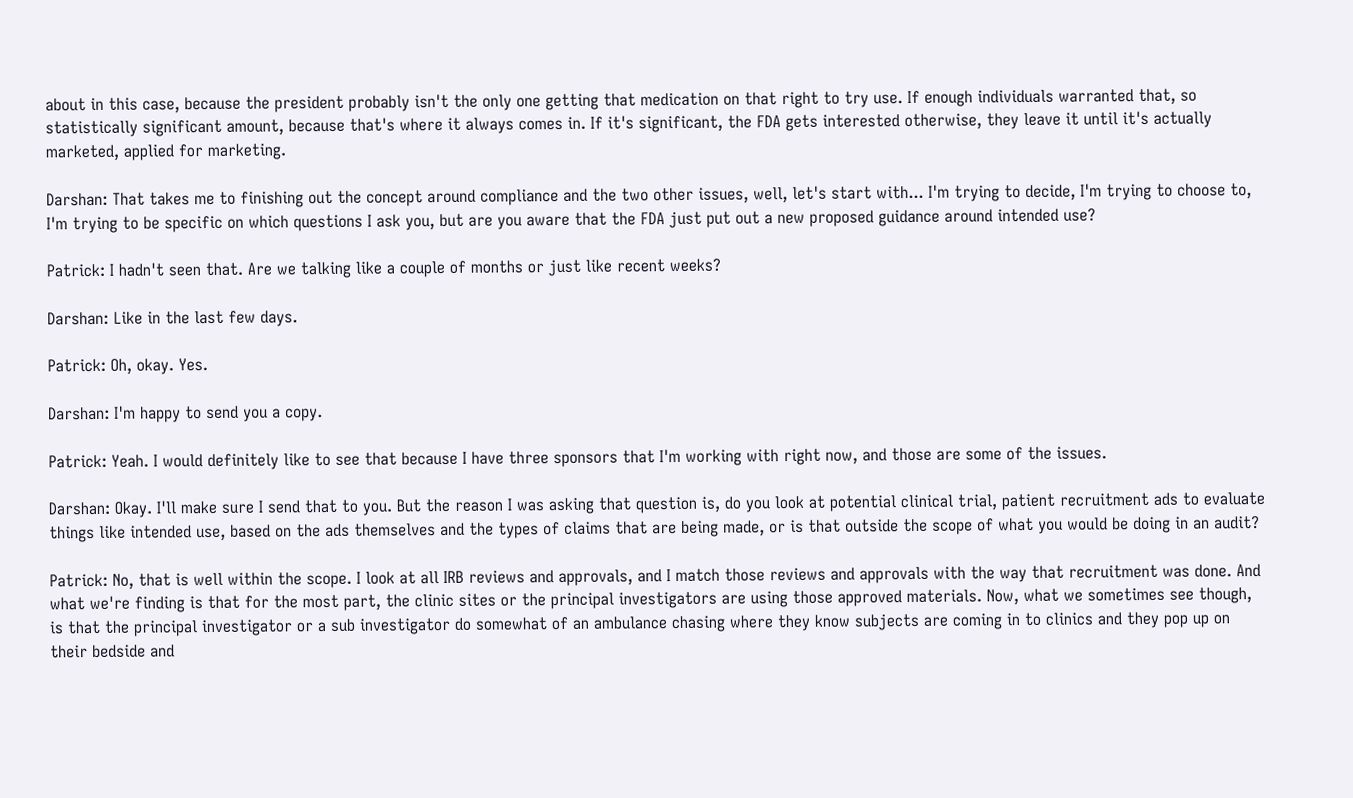about in this case, because the president probably isn't the only one getting that medication on that right to try use. If enough individuals warranted that, so statistically significant amount, because that's where it always comes in. If it's significant, the FDA gets interested otherwise, they leave it until it's actually marketed, applied for marketing.

Darshan: That takes me to finishing out the concept around compliance and the two other issues, well, let's start with... I'm trying to decide, I'm trying to choose to, I'm trying to be specific on which questions I ask you, but are you aware that the FDA just put out a new proposed guidance around intended use?

Patrick: I hadn't seen that. Are we talking like a couple of months or just like recent weeks?

Darshan: Like in the last few days.

Patrick: Oh, okay. Yes.

Darshan: I'm happy to send you a copy.

Patrick: Yeah. I would definitely like to see that because I have three sponsors that I'm working with right now, and those are some of the issues.

Darshan: Okay. I'll make sure I send that to you. But the reason I was asking that question is, do you look at potential clinical trial, patient recruitment ads to evaluate things like intended use, based on the ads themselves and the types of claims that are being made, or is that outside the scope of what you would be doing in an audit?

Patrick: No, that is well within the scope. I look at all IRB reviews and approvals, and I match those reviews and approvals with the way that recruitment was done. And what we're finding is that for the most part, the clinic sites or the principal investigators are using those approved materials. Now, what we sometimes see though, is that the principal investigator or a sub investigator do somewhat of an ambulance chasing where they know subjects are coming in to clinics and they pop up on their bedside and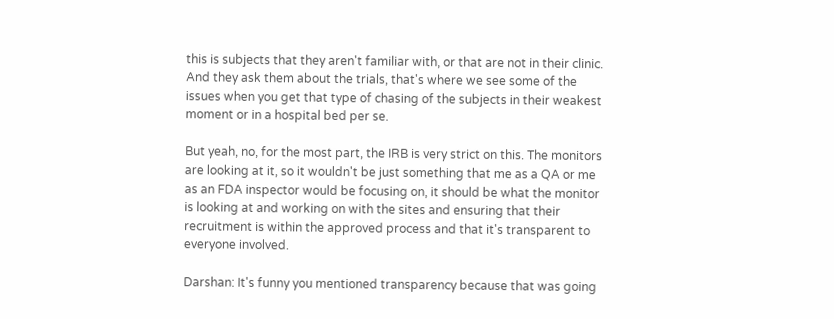this is subjects that they aren't familiar with, or that are not in their clinic. And they ask them about the trials, that's where we see some of the issues when you get that type of chasing of the subjects in their weakest moment or in a hospital bed per se.

But yeah, no, for the most part, the IRB is very strict on this. The monitors are looking at it, so it wouldn't be just something that me as a QA or me as an FDA inspector would be focusing on, it should be what the monitor is looking at and working on with the sites and ensuring that their recruitment is within the approved process and that it's transparent to everyone involved.

Darshan: It's funny you mentioned transparency because that was going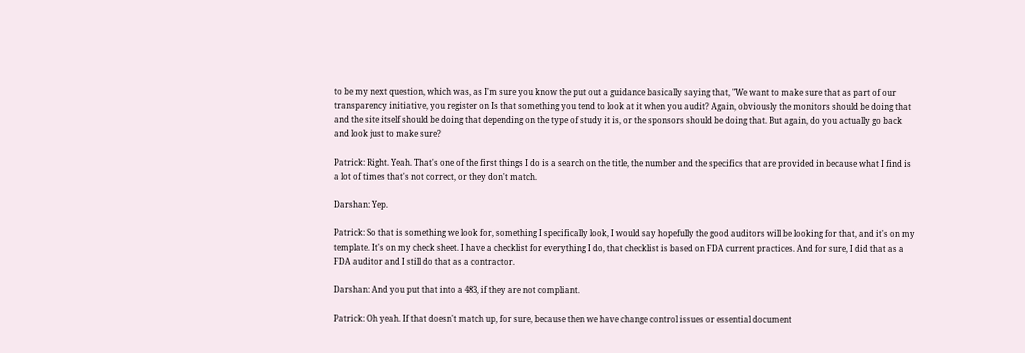to be my next question, which was, as I'm sure you know the put out a guidance basically saying that, "We want to make sure that as part of our transparency initiative, you register on Is that something you tend to look at it when you audit? Again, obviously the monitors should be doing that and the site itself should be doing that depending on the type of study it is, or the sponsors should be doing that. But again, do you actually go back and look just to make sure?

Patrick: Right. Yeah. That's one of the first things I do is a search on the title, the number and the specifics that are provided in because what I find is a lot of times that's not correct, or they don't match.

Darshan: Yep.

Patrick: So that is something we look for, something I specifically look, I would say hopefully the good auditors will be looking for that, and it's on my template. It's on my check sheet. I have a checklist for everything I do, that checklist is based on FDA current practices. And for sure, I did that as a FDA auditor and I still do that as a contractor.

Darshan: And you put that into a 483, if they are not compliant.

Patrick: Oh yeah. If that doesn't match up, for sure, because then we have change control issues or essential document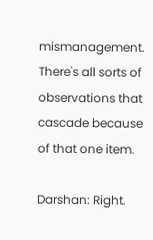mismanagement. There's all sorts of observations that cascade because of that one item.

Darshan: Right.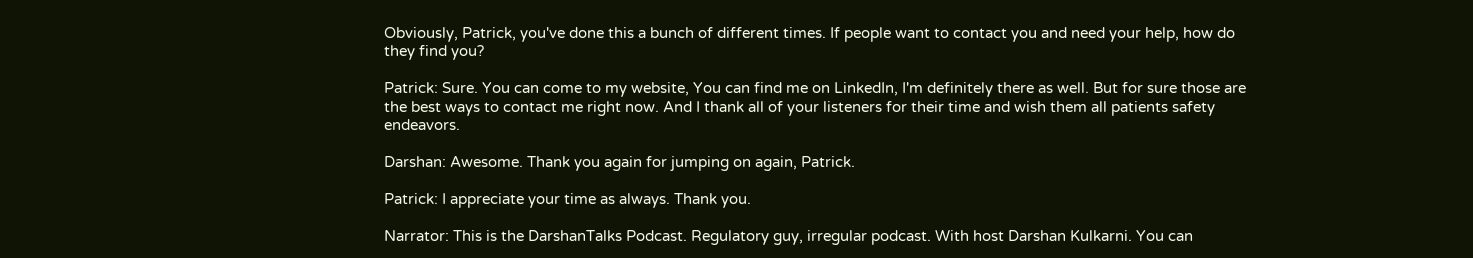Obviously, Patrick, you've done this a bunch of different times. If people want to contact you and need your help, how do they find you?

Patrick: Sure. You can come to my website, You can find me on LinkedIn, I'm definitely there as well. But for sure those are the best ways to contact me right now. And I thank all of your listeners for their time and wish them all patients safety endeavors.

Darshan: Awesome. Thank you again for jumping on again, Patrick.

Patrick: I appreciate your time as always. Thank you.

Narrator: This is the DarshanTalks Podcast. Regulatory guy, irregular podcast. With host Darshan Kulkarni. You can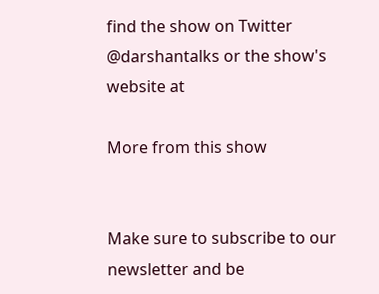find the show on Twitter @darshantalks or the show's website at

More from this show


Make sure to subscribe to our newsletter and be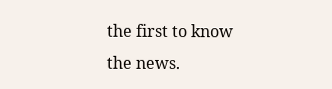the first to know the news.